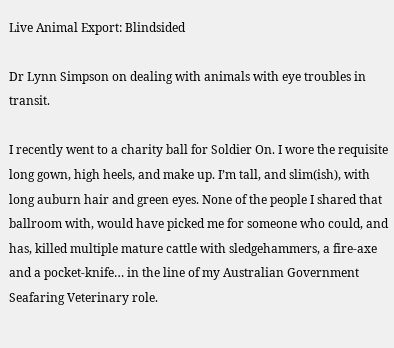Live Animal Export: Blindsided

Dr Lynn Simpson on dealing with animals with eye troubles in transit.

I recently went to a charity ball for Soldier On. I wore the requisite long gown, high heels, and make up. I’m tall, and slim(ish), with long auburn hair and green eyes. None of the people I shared that ballroom with, would have picked me for someone who could, and has, killed multiple mature cattle with sledgehammers, a fire-axe and a pocket-knife… in the line of my Australian Government Seafaring Veterinary role.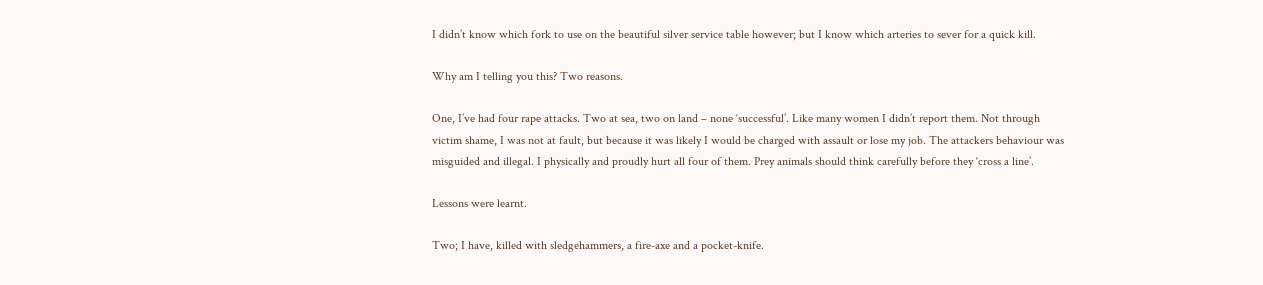I didn’t know which fork to use on the beautiful silver service table however; but I know which arteries to sever for a quick kill.

Why am I telling you this? Two reasons.

One, I’ve had four rape attacks. Two at sea, two on land – none ‘successful’. Like many women I didn’t report them. Not through victim shame, I was not at fault, but because it was likely I would be charged with assault or lose my job. The attackers behaviour was misguided and illegal. I physically and proudly hurt all four of them. Prey animals should think carefully before they ‘cross a line’.

Lessons were learnt.

Two; I have, killed with sledgehammers, a fire-axe and a pocket-knife.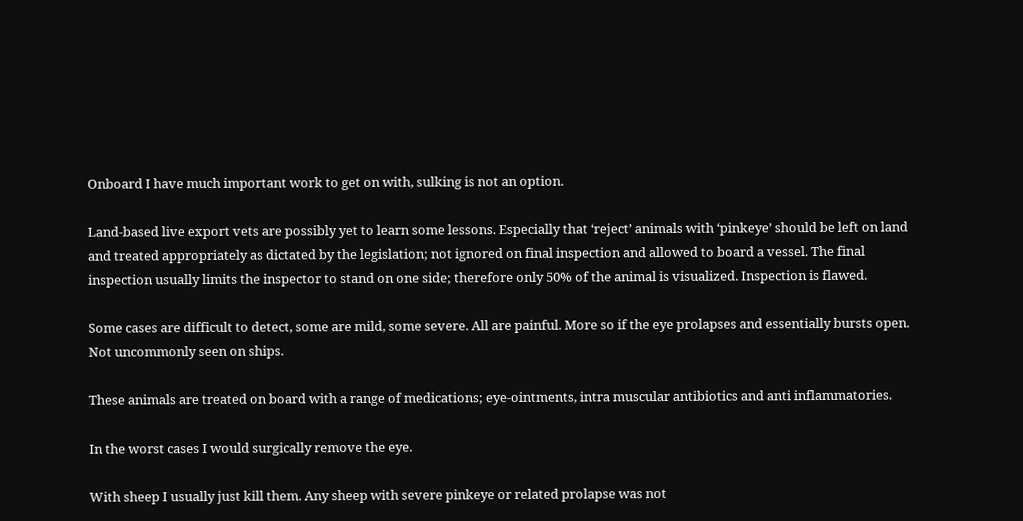Onboard I have much important work to get on with, sulking is not an option.

Land-based live export vets are possibly yet to learn some lessons. Especially that ‘reject’ animals with ‘pinkeye’ should be left on land and treated appropriately as dictated by the legislation; not ignored on final inspection and allowed to board a vessel. The final inspection usually limits the inspector to stand on one side; therefore only 50% of the animal is visualized. Inspection is flawed.

Some cases are difficult to detect, some are mild, some severe. All are painful. More so if the eye prolapses and essentially bursts open. Not uncommonly seen on ships.

These animals are treated on board with a range of medications; eye-ointments, intra muscular antibiotics and anti inflammatories.

In the worst cases I would surgically remove the eye.

With sheep I usually just kill them. Any sheep with severe pinkeye or related prolapse was not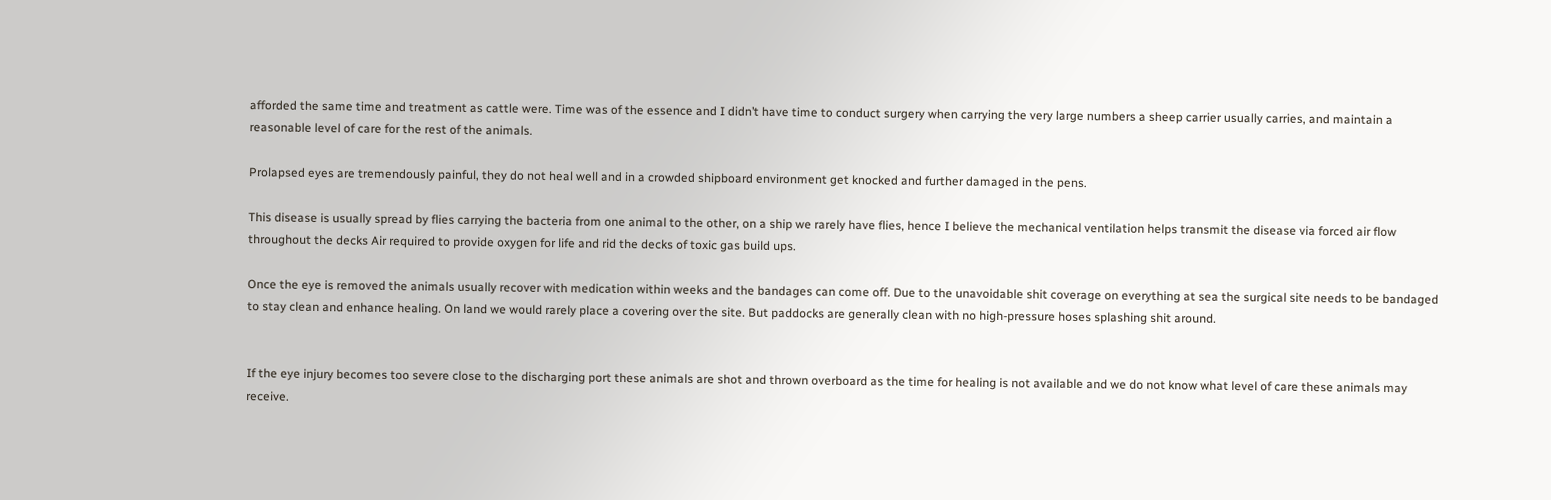afforded the same time and treatment as cattle were. Time was of the essence and I didn’t have time to conduct surgery when carrying the very large numbers a sheep carrier usually carries, and maintain a reasonable level of care for the rest of the animals.

Prolapsed eyes are tremendously painful, they do not heal well and in a crowded shipboard environment get knocked and further damaged in the pens.

This disease is usually spread by flies carrying the bacteria from one animal to the other, on a ship we rarely have flies, hence I believe the mechanical ventilation helps transmit the disease via forced air flow throughout the decks Air required to provide oxygen for life and rid the decks of toxic gas build ups.

Once the eye is removed the animals usually recover with medication within weeks and the bandages can come off. Due to the unavoidable shit coverage on everything at sea the surgical site needs to be bandaged to stay clean and enhance healing. On land we would rarely place a covering over the site. But paddocks are generally clean with no high-pressure hoses splashing shit around.


If the eye injury becomes too severe close to the discharging port these animals are shot and thrown overboard as the time for healing is not available and we do not know what level of care these animals may receive.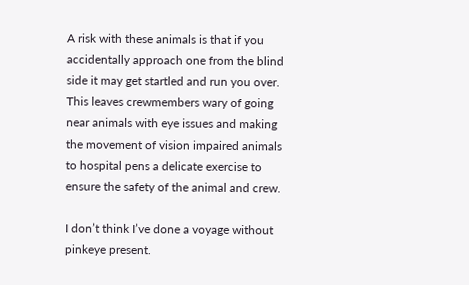A risk with these animals is that if you accidentally approach one from the blind side it may get startled and run you over. This leaves crewmembers wary of going near animals with eye issues and making the movement of vision impaired animals to hospital pens a delicate exercise to ensure the safety of the animal and crew.

I don’t think I’ve done a voyage without pinkeye present.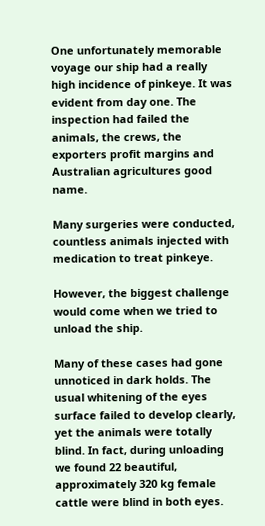One unfortunately memorable voyage our ship had a really high incidence of pinkeye. It was evident from day one. The inspection had failed the animals, the crews, the exporters profit margins and Australian agricultures good name.

Many surgeries were conducted, countless animals injected with medication to treat pinkeye.

However, the biggest challenge would come when we tried to unload the ship.

Many of these cases had gone unnoticed in dark holds. The usual whitening of the eyes surface failed to develop clearly, yet the animals were totally blind. In fact, during unloading we found 22 beautiful, approximately 320 kg female cattle were blind in both eyes.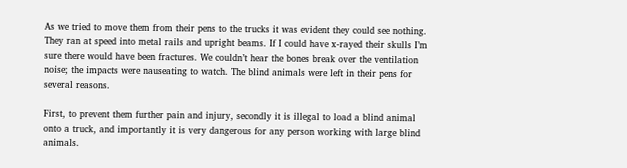As we tried to move them from their pens to the trucks it was evident they could see nothing. They ran at speed into metal rails and upright beams. If I could have x-rayed their skulls I’m sure there would have been fractures. We couldn’t hear the bones break over the ventilation noise; the impacts were nauseating to watch. The blind animals were left in their pens for several reasons.

First, to prevent them further pain and injury, secondly it is illegal to load a blind animal onto a truck, and importantly it is very dangerous for any person working with large blind animals.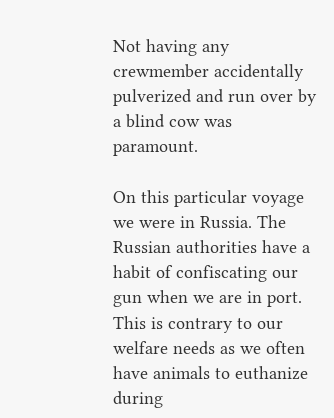Not having any crewmember accidentally pulverized and run over by a blind cow was paramount.

On this particular voyage we were in Russia. The Russian authorities have a habit of confiscating our gun when we are in port. This is contrary to our welfare needs as we often have animals to euthanize during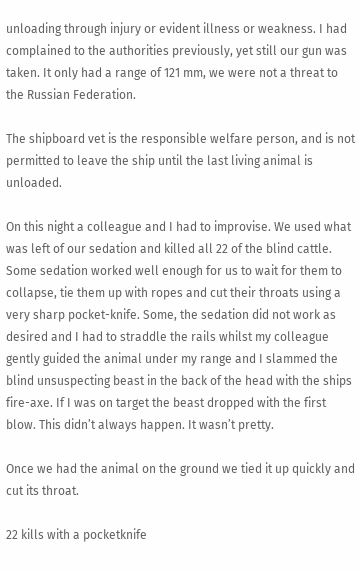unloading through injury or evident illness or weakness. I had complained to the authorities previously, yet still our gun was taken. It only had a range of 121 mm, we were not a threat to the Russian Federation.

The shipboard vet is the responsible welfare person, and is not permitted to leave the ship until the last living animal is unloaded.

On this night a colleague and I had to improvise. We used what was left of our sedation and killed all 22 of the blind cattle. Some sedation worked well enough for us to wait for them to collapse, tie them up with ropes and cut their throats using a very sharp pocket-knife. Some, the sedation did not work as desired and I had to straddle the rails whilst my colleague gently guided the animal under my range and I slammed the blind unsuspecting beast in the back of the head with the ships fire-axe. If I was on target the beast dropped with the first blow. This didn’t always happen. It wasn’t pretty.

Once we had the animal on the ground we tied it up quickly and cut its throat.

22 kills with a pocketknife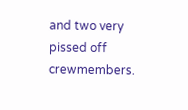and two very pissed off crewmembers.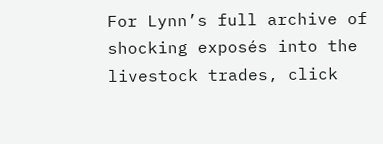For Lynn’s full archive of shocking exposés into the livestock trades, click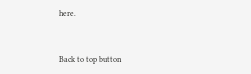here.


Back to top button